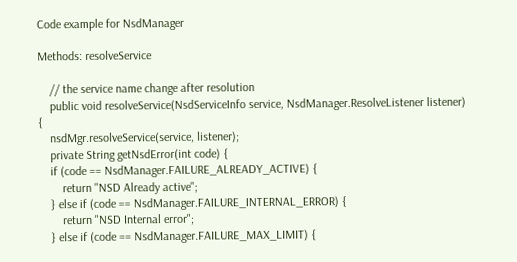Code example for NsdManager

Methods: resolveService

    // the service name change after resolution
    public void resolveService(NsdServiceInfo service, NsdManager.ResolveListener listener) {
    nsdMgr.resolveService(service, listener);
    private String getNsdError(int code) {
    if (code == NsdManager.FAILURE_ALREADY_ACTIVE) {
        return "NSD Already active";
    } else if (code == NsdManager.FAILURE_INTERNAL_ERROR) {
        return "NSD Internal error";
    } else if (code == NsdManager.FAILURE_MAX_LIMIT) {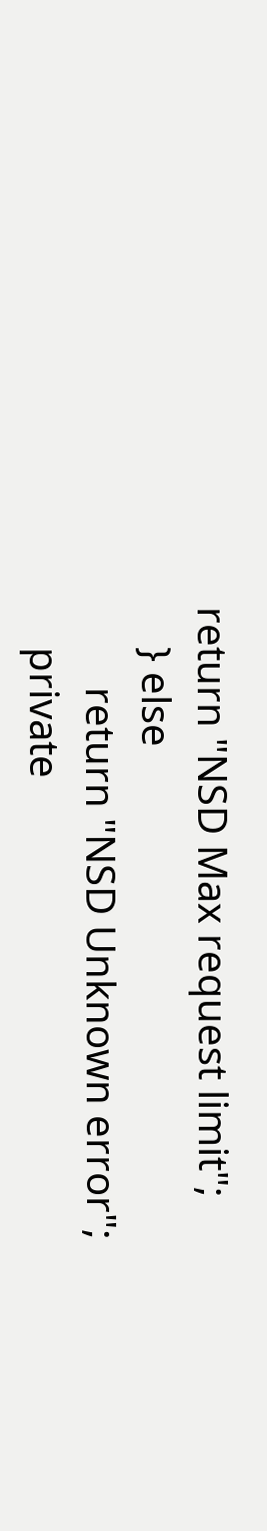return "NSD Max request limit";
    } else
        return "NSD Unknown error";
    private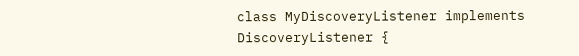class MyDiscoveryListener implements DiscoveryListener {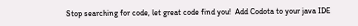Stop searching for code, let great code find you!  Add Codota to your java IDE